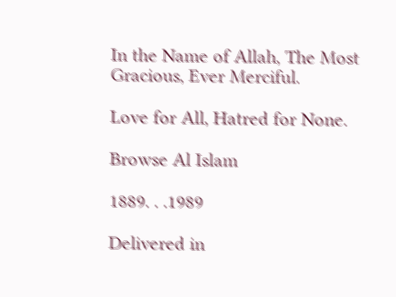In the Name of Allah, The Most Gracious, Ever Merciful.

Love for All, Hatred for None.

Browse Al Islam

1889. . .1989

Delivered in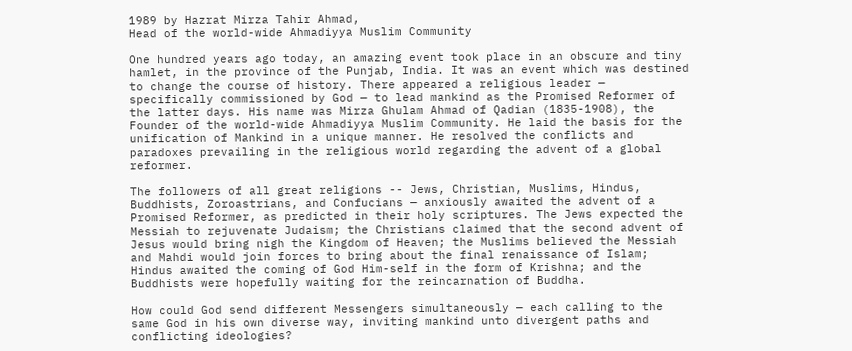1989 by Hazrat Mirza Tahir Ahmad,
Head of the world-wide Ahmadiyya Muslim Community

One hundred years ago today, an amazing event took place in an obscure and tiny hamlet, in the province of the Punjab, India. It was an event which was destined to change the course of history. There appeared a religious leader — specifically commissioned by God — to lead mankind as the Promised Reformer of the latter days. His name was Mirza Ghulam Ahmad of Qadian (1835-1908), the Founder of the world-wide Ahmadiyya Muslim Community. He laid the basis for the unification of Mankind in a unique manner. He resolved the conflicts and paradoxes prevailing in the religious world regarding the advent of a global reformer.

The followers of all great religions -- Jews, Christian, Muslims, Hindus, Buddhists, Zoroastrians, and Confucians — anxiously awaited the advent of a Promised Reformer, as predicted in their holy scriptures. The Jews expected the Messiah to rejuvenate Judaism; the Christians claimed that the second advent of Jesus would bring nigh the Kingdom of Heaven; the Muslims believed the Messiah and Mahdi would join forces to bring about the final renaissance of Islam; Hindus awaited the coming of God Him-self in the form of Krishna; and the Buddhists were hopefully waiting for the reincarnation of Buddha.

How could God send different Messengers simultaneously — each calling to the same God in his own diverse way, inviting mankind unto divergent paths and conflicting ideologies?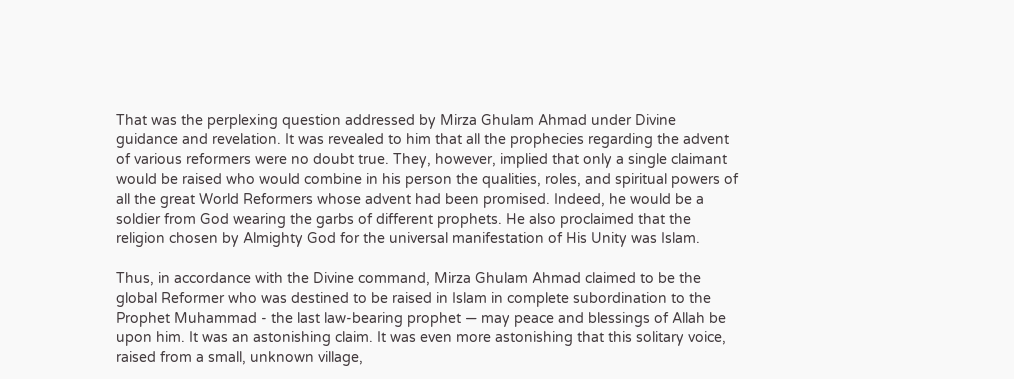That was the perplexing question addressed by Mirza Ghulam Ahmad under Divine guidance and revelation. It was revealed to him that all the prophecies regarding the advent of various reformers were no doubt true. They, however, implied that only a single claimant would be raised who would combine in his person the qualities, roles, and spiritual powers of all the great World Reformers whose advent had been promised. Indeed, he would be a soldier from God wearing the garbs of different prophets. He also proclaimed that the religion chosen by Almighty God for the universal manifestation of His Unity was Islam.

Thus, in accordance with the Divine command, Mirza Ghulam Ahmad claimed to be the global Reformer who was destined to be raised in Islam in complete subordination to the Prophet Muhammad - the last law-bearing prophet — may peace and blessings of Allah be upon him. It was an astonishing claim. It was even more astonishing that this solitary voice, raised from a small, unknown village,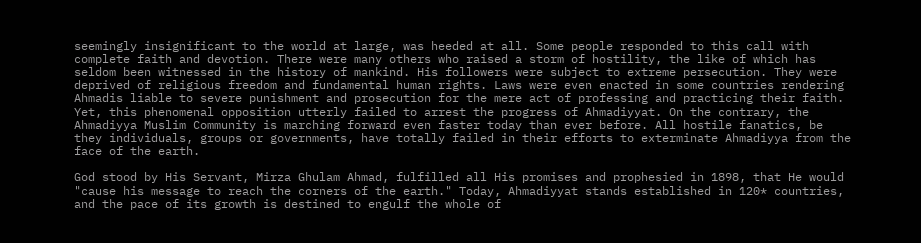seemingly insignificant to the world at large, was heeded at all. Some people responded to this call with complete faith and devotion. There were many others who raised a storm of hostility, the like of which has seldom been witnessed in the history of mankind. His followers were subject to extreme persecution. They were deprived of religious freedom and fundamental human rights. Laws were even enacted in some countries rendering Ahmadis liable to severe punishment and prosecution for the mere act of professing and practicing their faith. Yet, this phenomenal opposition utterly failed to arrest the progress of Ahmadiyyat. On the contrary, the Ahmadiyya Muslim Community is marching forward even faster today than ever before. All hostile fanatics, be they individuals, groups or governments, have totally failed in their efforts to exterminate Ahmadiyya from the face of the earth.

God stood by His Servant, Mirza Ghulam Ahmad, fulfilled all His promises and prophesied in 1898, that He would "cause his message to reach the corners of the earth." Today, Ahmadiyyat stands established in 120* countries, and the pace of its growth is destined to engulf the whole of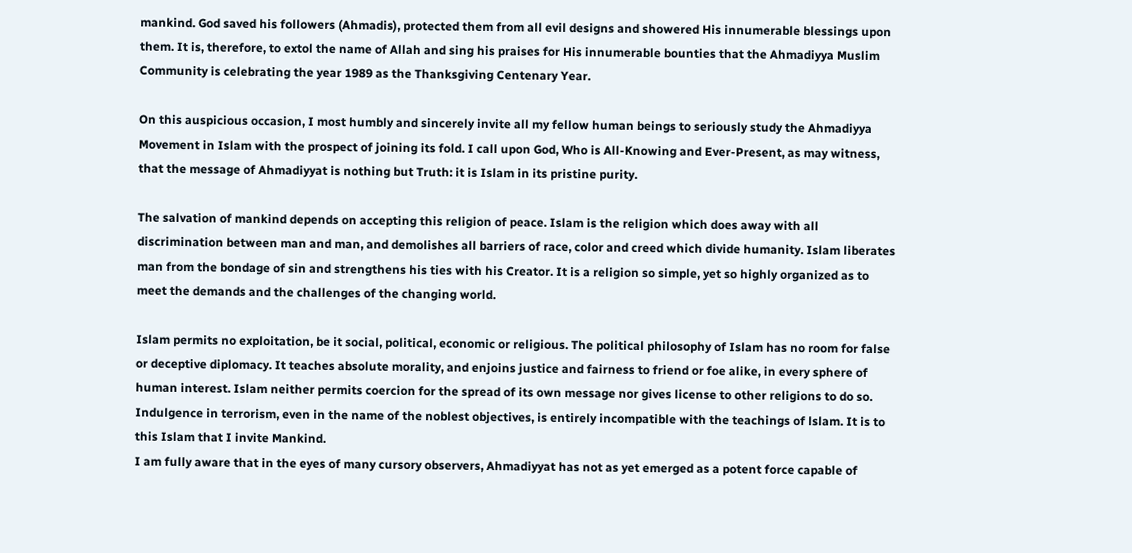mankind. God saved his followers (Ahmadis), protected them from all evil designs and showered His innumerable blessings upon them. It is, therefore, to extol the name of Allah and sing his praises for His innumerable bounties that the Ahmadiyya Muslim Community is celebrating the year 1989 as the Thanksgiving Centenary Year.

On this auspicious occasion, I most humbly and sincerely invite all my fellow human beings to seriously study the Ahmadiyya Movement in Islam with the prospect of joining its fold. I call upon God, Who is All-Knowing and Ever-Present, as may witness, that the message of Ahmadiyyat is nothing but Truth: it is Islam in its pristine purity.

The salvation of mankind depends on accepting this religion of peace. Islam is the religion which does away with all discrimination between man and man, and demolishes all barriers of race, color and creed which divide humanity. Islam liberates man from the bondage of sin and strengthens his ties with his Creator. It is a religion so simple, yet so highly organized as to meet the demands and the challenges of the changing world.

Islam permits no exploitation, be it social, political, economic or religious. The political philosophy of Islam has no room for false or deceptive diplomacy. It teaches absolute morality, and enjoins justice and fairness to friend or foe alike, in every sphere of human interest. Islam neither permits coercion for the spread of its own message nor gives license to other religions to do so. Indulgence in terrorism, even in the name of the noblest objectives, is entirely incompatible with the teachings of lslam. It is to this Islam that I invite Mankind.
I am fully aware that in the eyes of many cursory observers, Ahmadiyyat has not as yet emerged as a potent force capable of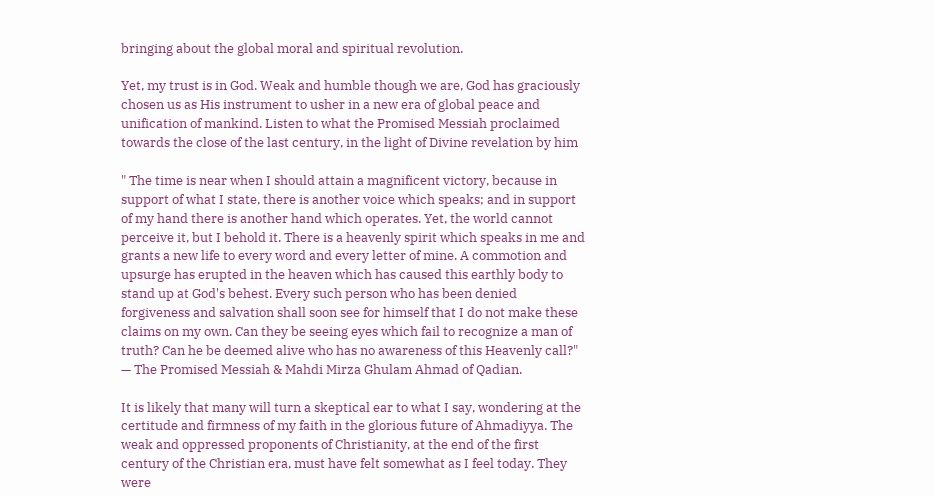bringing about the global moral and spiritual revolution.

Yet, my trust is in God. Weak and humble though we are, God has graciously chosen us as His instrument to usher in a new era of global peace and unification of mankind. Listen to what the Promised Messiah proclaimed towards the close of the last century, in the light of Divine revelation by him

" The time is near when I should attain a magnificent victory, because in support of what I state, there is another voice which speaks; and in support of my hand there is another hand which operates. Yet, the world cannot perceive it, but I behold it. There is a heavenly spirit which speaks in me and grants a new life to every word and every letter of mine. A commotion and upsurge has erupted in the heaven which has caused this earthly body to stand up at God's behest. Every such person who has been denied forgiveness and salvation shall soon see for himself that I do not make these claims on my own. Can they be seeing eyes which fail to recognize a man of truth? Can he be deemed alive who has no awareness of this Heavenly call?" — The Promised Messiah & Mahdi Mirza Ghulam Ahmad of Qadian.

It is likely that many will turn a skeptical ear to what I say, wondering at the certitude and firmness of my faith in the glorious future of Ahmadiyya. The weak and oppressed proponents of Christianity, at the end of the first century of the Christian era, must have felt somewhat as I feel today. They were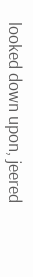looked down upon, jeered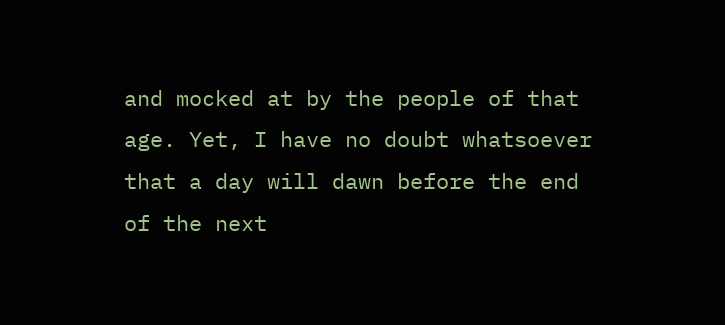and mocked at by the people of that age. Yet, I have no doubt whatsoever that a day will dawn before the end of the next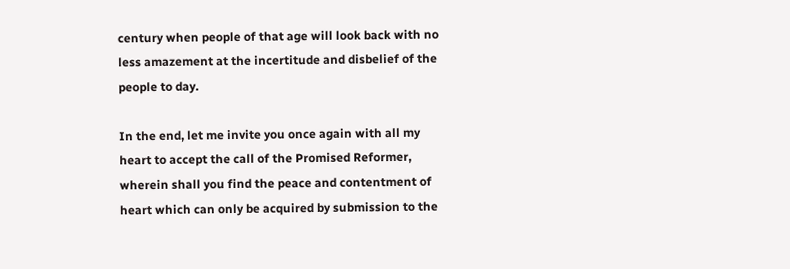century when people of that age will look back with no less amazement at the incertitude and disbelief of the people to day.

In the end, let me invite you once again with all my heart to accept the call of the Promised Reformer, wherein shall you find the peace and contentment of heart which can only be acquired by submission to the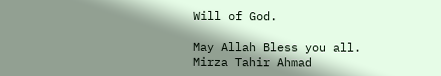Will of God.

May Allah Bless you all.
Mirza Tahir Ahmad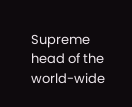Supreme head of the world-wide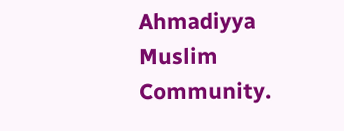Ahmadiyya Muslim Community.